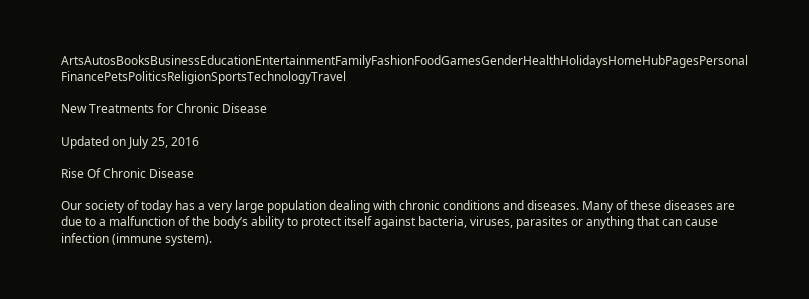ArtsAutosBooksBusinessEducationEntertainmentFamilyFashionFoodGamesGenderHealthHolidaysHomeHubPagesPersonal FinancePetsPoliticsReligionSportsTechnologyTravel

New Treatments for Chronic Disease

Updated on July 25, 2016

Rise Of Chronic Disease

Our society of today has a very large population dealing with chronic conditions and diseases. Many of these diseases are due to a malfunction of the body’s ability to protect itself against bacteria, viruses, parasites or anything that can cause infection (immune system).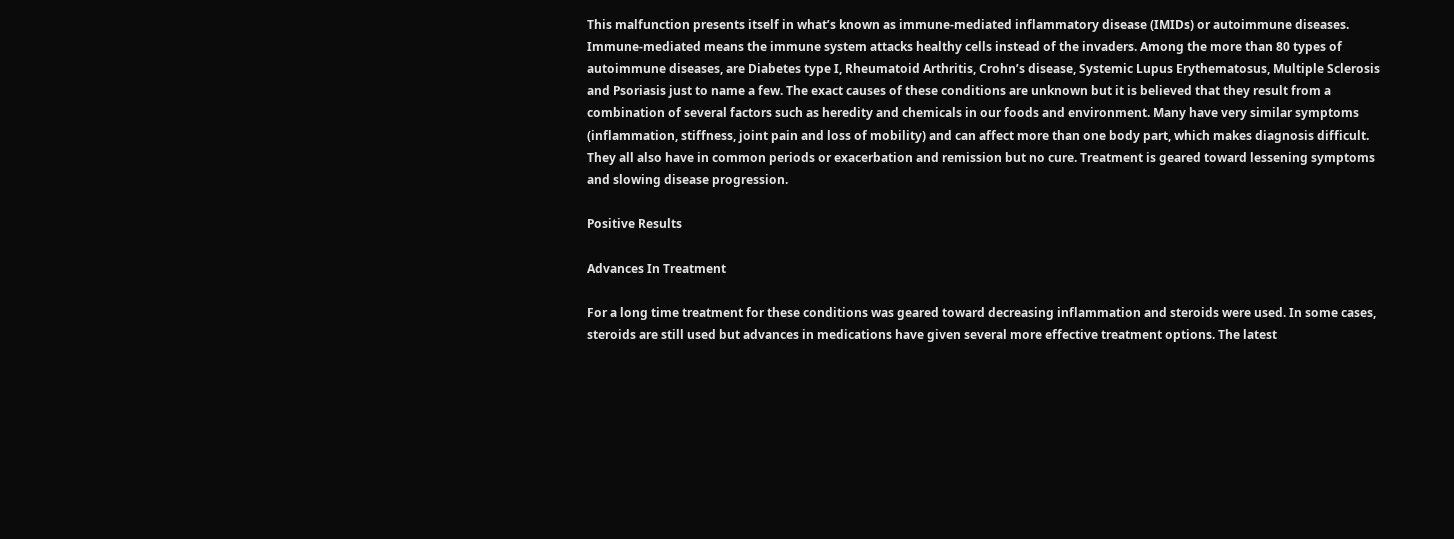This malfunction presents itself in what’s known as immune-mediated inflammatory disease (IMIDs) or autoimmune diseases. Immune-mediated means the immune system attacks healthy cells instead of the invaders. Among the more than 80 types of autoimmune diseases, are Diabetes type I, Rheumatoid Arthritis, Crohn’s disease, Systemic Lupus Erythematosus, Multiple Sclerosis and Psoriasis just to name a few. The exact causes of these conditions are unknown but it is believed that they result from a combination of several factors such as heredity and chemicals in our foods and environment. Many have very similar symptoms (inflammation, stiffness, joint pain and loss of mobility) and can affect more than one body part, which makes diagnosis difficult. They all also have in common periods or exacerbation and remission but no cure. Treatment is geared toward lessening symptoms and slowing disease progression.

Positive Results

Advances In Treatment

For a long time treatment for these conditions was geared toward decreasing inflammation and steroids were used. In some cases, steroids are still used but advances in medications have given several more effective treatment options. The latest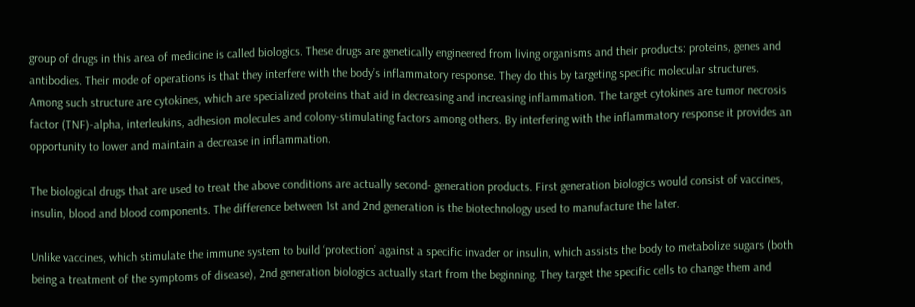group of drugs in this area of medicine is called biologics. These drugs are genetically engineered from living organisms and their products: proteins, genes and antibodies. Their mode of operations is that they interfere with the body’s inflammatory response. They do this by targeting specific molecular structures. Among such structure are cytokines, which are specialized proteins that aid in decreasing and increasing inflammation. The target cytokines are tumor necrosis factor (TNF)-alpha, interleukins, adhesion molecules and colony-stimulating factors among others. By interfering with the inflammatory response it provides an opportunity to lower and maintain a decrease in inflammation.

The biological drugs that are used to treat the above conditions are actually second- generation products. First generation biologics would consist of vaccines, insulin, blood and blood components. The difference between 1st and 2nd generation is the biotechnology used to manufacture the later.

Unlike vaccines, which stimulate the immune system to build ‘protection’ against a specific invader or insulin, which assists the body to metabolize sugars (both being a treatment of the symptoms of disease), 2nd generation biologics actually start from the beginning. They target the specific cells to change them and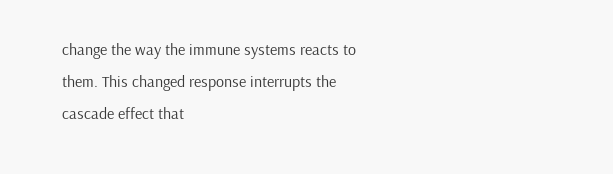change the way the immune systems reacts to them. This changed response interrupts the cascade effect that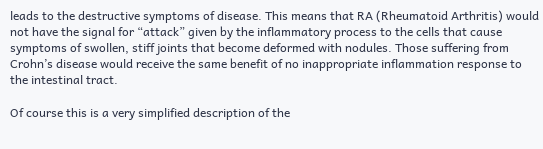leads to the destructive symptoms of disease. This means that RA (Rheumatoid Arthritis) would not have the signal for “attack” given by the inflammatory process to the cells that cause symptoms of swollen, stiff joints that become deformed with nodules. Those suffering from Crohn’s disease would receive the same benefit of no inappropriate inflammation response to the intestinal tract.

Of course this is a very simplified description of the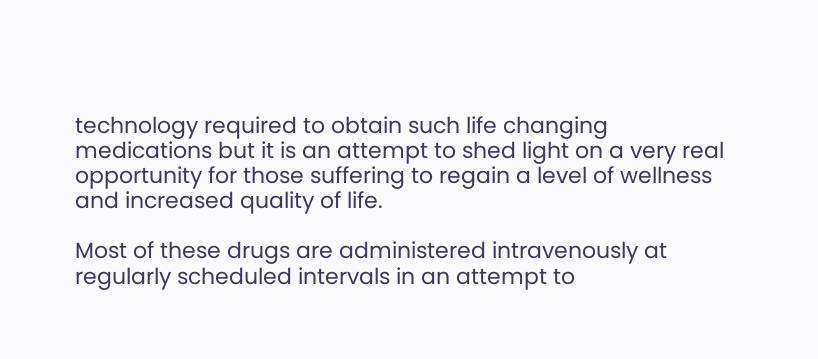technology required to obtain such life changing medications but it is an attempt to shed light on a very real opportunity for those suffering to regain a level of wellness and increased quality of life.

Most of these drugs are administered intravenously at regularly scheduled intervals in an attempt to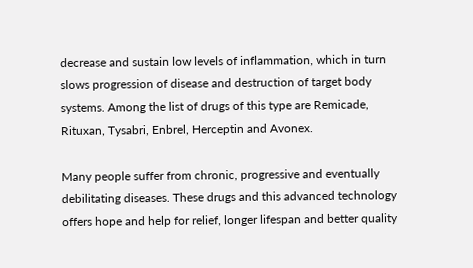decrease and sustain low levels of inflammation, which in turn slows progression of disease and destruction of target body systems. Among the list of drugs of this type are Remicade, Rituxan, Tysabri, Enbrel, Herceptin and Avonex.

Many people suffer from chronic, progressive and eventually debilitating diseases. These drugs and this advanced technology offers hope and help for relief, longer lifespan and better quality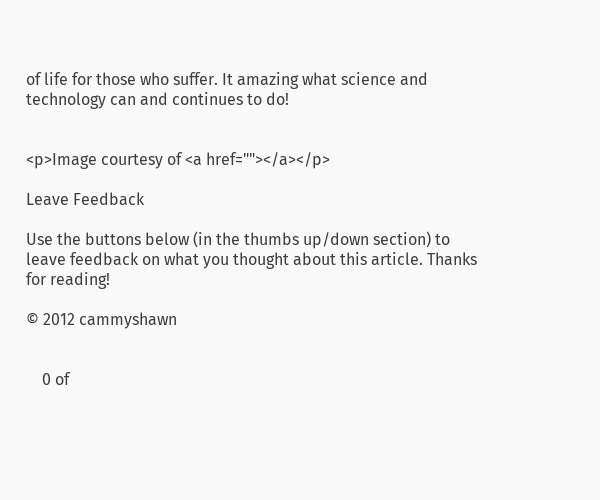of life for those who suffer. It amazing what science and technology can and continues to do!


<p>Image courtesy of <a href=""></a></p>

Leave Feedback

Use the buttons below (in the thumbs up/down section) to leave feedback on what you thought about this article. Thanks for reading!

© 2012 cammyshawn


    0 of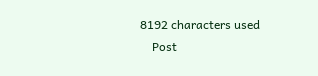8192 characters used
    Post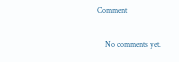Comment

    No comments yet.